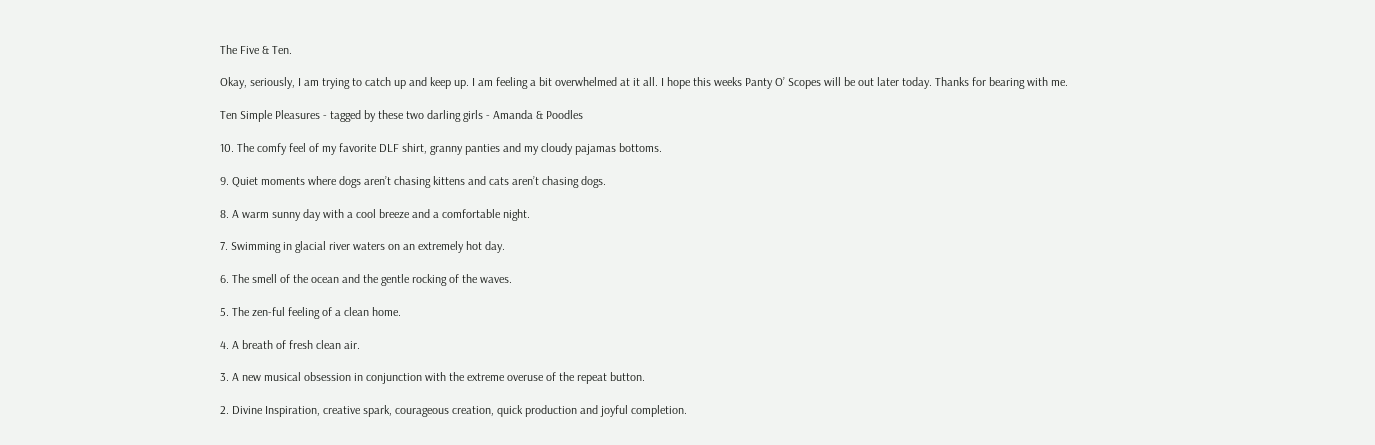The Five & Ten.

Okay, seriously, I am trying to catch up and keep up. I am feeling a bit overwhelmed at it all. I hope this weeks Panty O’ Scopes will be out later today. Thanks for bearing with me.

Ten Simple Pleasures - tagged by these two darling girls - Amanda & Poodles

10. The comfy feel of my favorite DLF shirt, granny panties and my cloudy pajamas bottoms.

9. Quiet moments where dogs aren’t chasing kittens and cats aren’t chasing dogs.

8. A warm sunny day with a cool breeze and a comfortable night.

7. Swimming in glacial river waters on an extremely hot day.

6. The smell of the ocean and the gentle rocking of the waves.

5. The zen-ful feeling of a clean home.

4. A breath of fresh clean air.

3. A new musical obsession in conjunction with the extreme overuse of the repeat button.

2. Divine Inspiration, creative spark, courageous creation, quick production and joyful completion.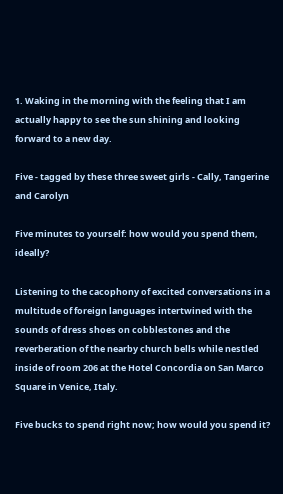1. Waking in the morning with the feeling that I am actually happy to see the sun shining and looking forward to a new day.

Five - tagged by these three sweet girls - Cally, Tangerine and Carolyn

Five minutes to yourself: how would you spend them, ideally?

Listening to the cacophony of excited conversations in a multitude of foreign languages intertwined with the sounds of dress shoes on cobblestones and the reverberation of the nearby church bells while nestled inside of room 206 at the Hotel Concordia on San Marco Square in Venice, Italy.

Five bucks to spend right now; how would you spend it?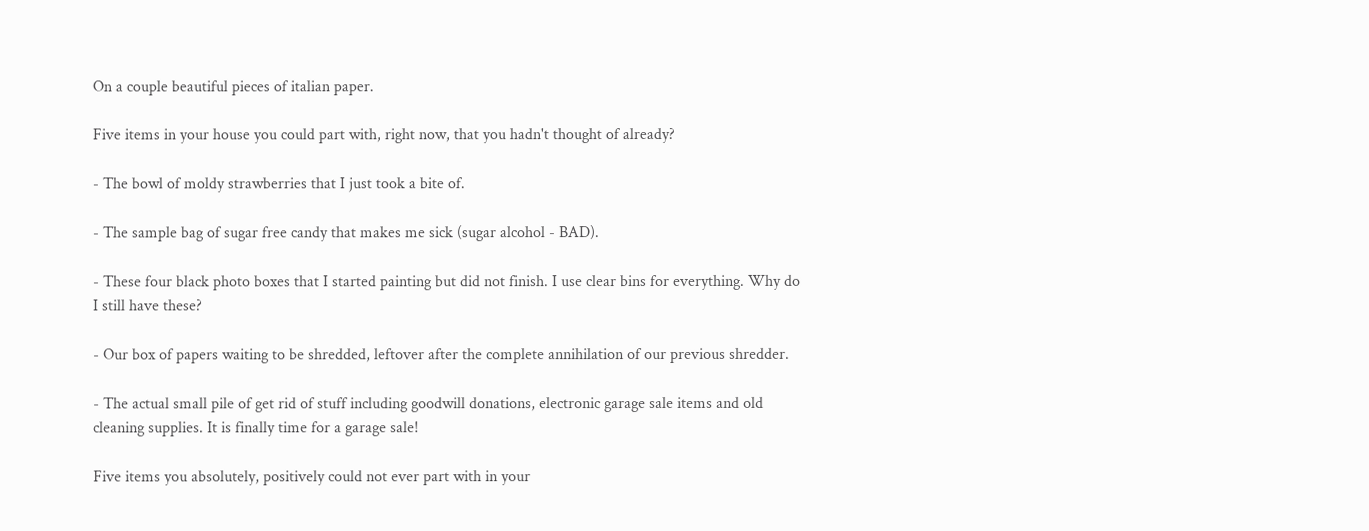On a couple beautiful pieces of italian paper.

Five items in your house you could part with, right now, that you hadn't thought of already?

- The bowl of moldy strawberries that I just took a bite of.

- The sample bag of sugar free candy that makes me sick (sugar alcohol - BAD).

- These four black photo boxes that I started painting but did not finish. I use clear bins for everything. Why do I still have these?

- Our box of papers waiting to be shredded, leftover after the complete annihilation of our previous shredder.

- The actual small pile of get rid of stuff including goodwill donations, electronic garage sale items and old cleaning supplies. It is finally time for a garage sale!

Five items you absolutely, positively could not ever part with in your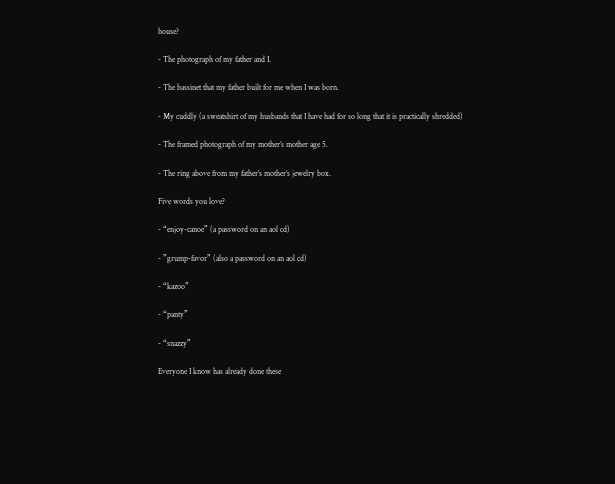house?

- The photograph of my father and I.

- The bassinet that my father built for me when I was born.

- My cuddly (a sweatshirt of my husbands that I have had for so long that it is practically shredded)

- The framed photograph of my mother’s mother age 5.

- The ring above from my father’s mother’s jewelry box.

Five words you love?

- “enjoy-canoe” (a password on an aol cd)

- ”grump-favor” (also a password on an aol cd)

- “kazoo”

- “panty”

- “snazzy”

Everyone I know has already done these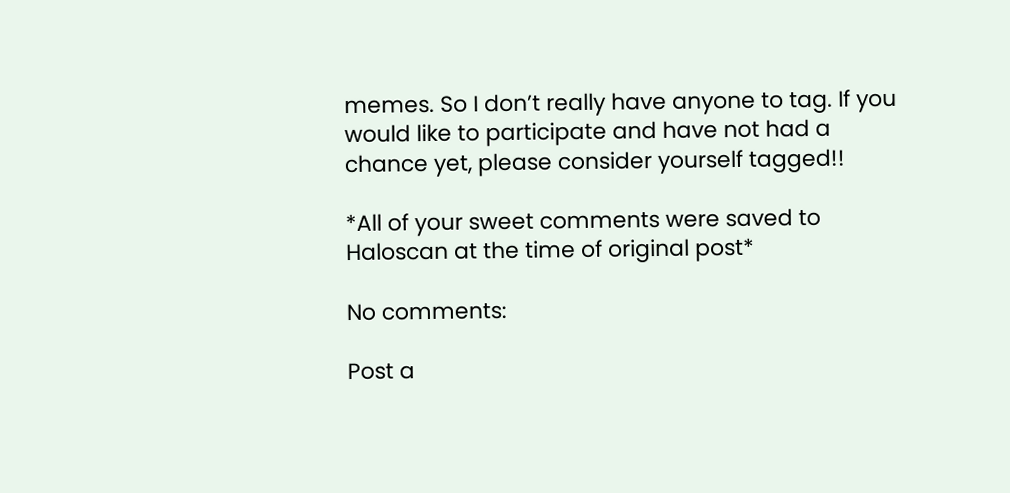memes. So I don’t really have anyone to tag. If you would like to participate and have not had a chance yet, please consider yourself tagged!!

*All of your sweet comments were saved to Haloscan at the time of original post*

No comments:

Post a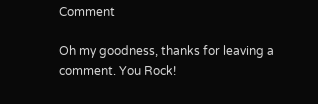Comment

Oh my goodness, thanks for leaving a comment. You Rock!